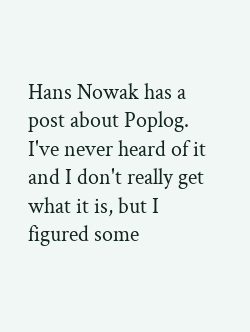Hans Nowak has a post about Poplog. I've never heard of it and I don't really get what it is, but I figured some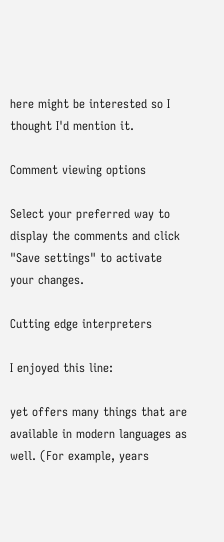here might be interested so I thought I'd mention it.

Comment viewing options

Select your preferred way to display the comments and click "Save settings" to activate your changes.

Cutting edge interpreters

I enjoyed this line:

yet offers many things that are available in modern languages as well. (For example, years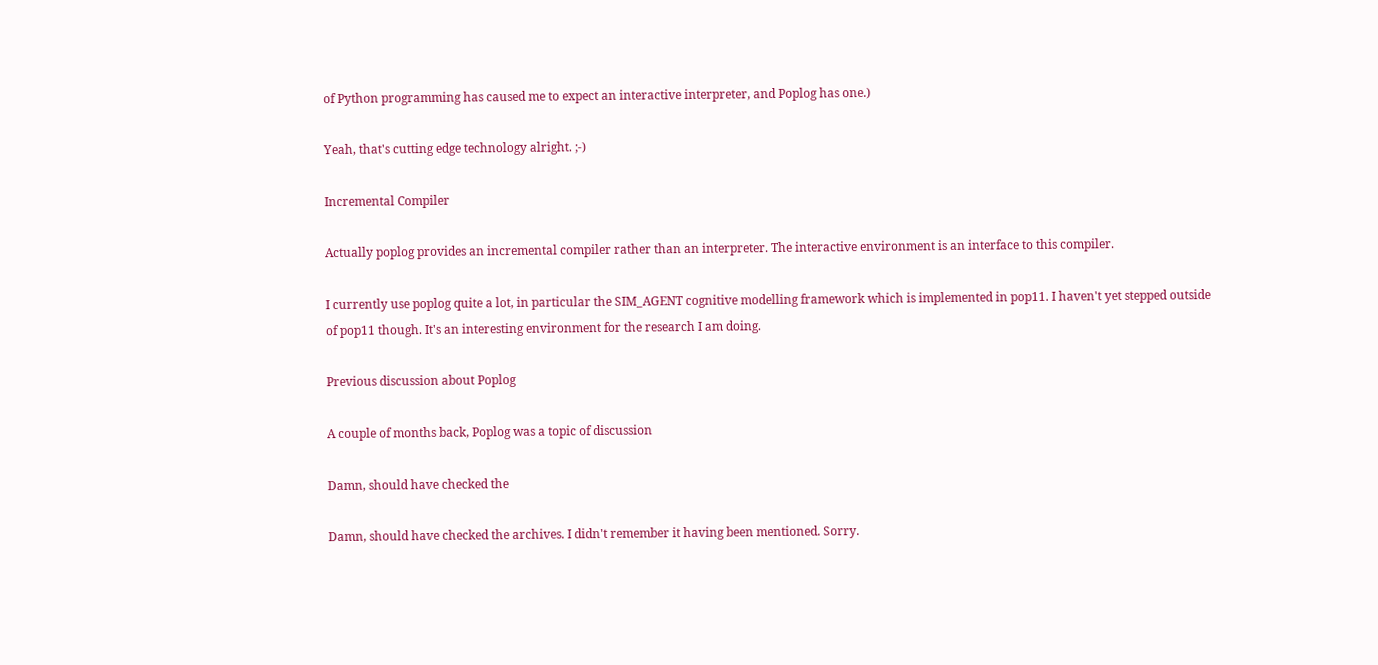of Python programming has caused me to expect an interactive interpreter, and Poplog has one.)

Yeah, that's cutting edge technology alright. ;-)

Incremental Compiler

Actually poplog provides an incremental compiler rather than an interpreter. The interactive environment is an interface to this compiler.

I currently use poplog quite a lot, in particular the SIM_AGENT cognitive modelling framework which is implemented in pop11. I haven't yet stepped outside of pop11 though. It's an interesting environment for the research I am doing.

Previous discussion about Poplog

A couple of months back, Poplog was a topic of discussion

Damn, should have checked the

Damn, should have checked the archives. I didn't remember it having been mentioned. Sorry.